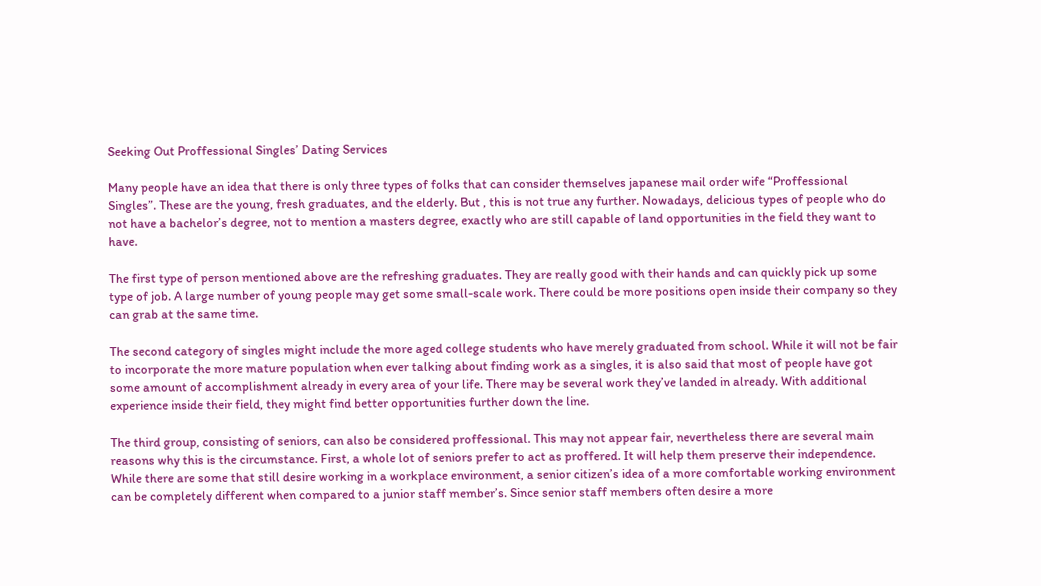Seeking Out Proffessional Singles’ Dating Services

Many people have an idea that there is only three types of folks that can consider themselves japanese mail order wife “Proffessional Singles”. These are the young, fresh graduates, and the elderly. But , this is not true any further. Nowadays, delicious types of people who do not have a bachelor’s degree, not to mention a masters degree, exactly who are still capable of land opportunities in the field they want to have.

The first type of person mentioned above are the refreshing graduates. They are really good with their hands and can quickly pick up some type of job. A large number of young people may get some small-scale work. There could be more positions open inside their company so they can grab at the same time.

The second category of singles might include the more aged college students who have merely graduated from school. While it will not be fair to incorporate the more mature population when ever talking about finding work as a singles, it is also said that most of people have got some amount of accomplishment already in every area of your life. There may be several work they’ve landed in already. With additional experience inside their field, they might find better opportunities further down the line.

The third group, consisting of seniors, can also be considered proffessional. This may not appear fair, nevertheless there are several main reasons why this is the circumstance. First, a whole lot of seniors prefer to act as proffered. It will help them preserve their independence. While there are some that still desire working in a workplace environment, a senior citizen’s idea of a more comfortable working environment can be completely different when compared to a junior staff member’s. Since senior staff members often desire a more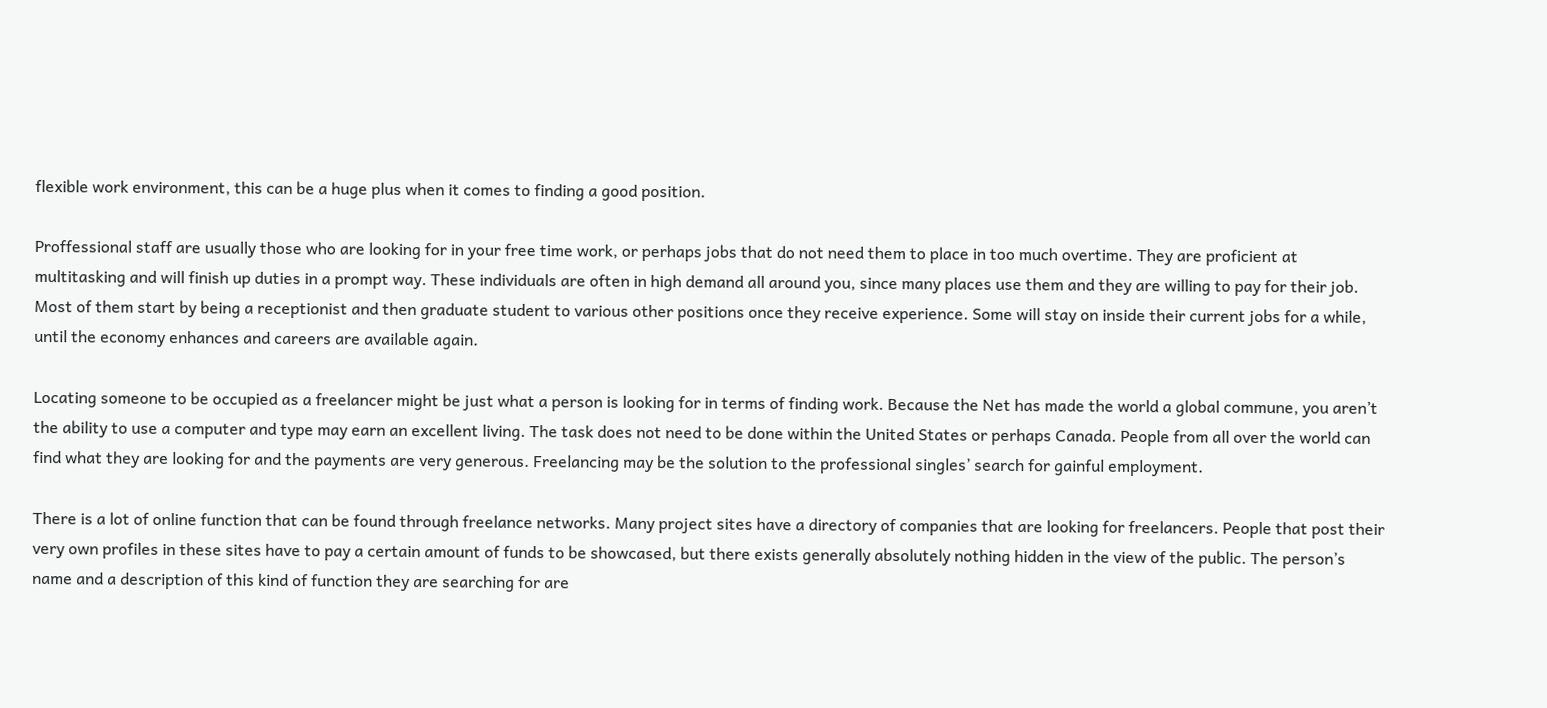flexible work environment, this can be a huge plus when it comes to finding a good position.

Proffessional staff are usually those who are looking for in your free time work, or perhaps jobs that do not need them to place in too much overtime. They are proficient at multitasking and will finish up duties in a prompt way. These individuals are often in high demand all around you, since many places use them and they are willing to pay for their job. Most of them start by being a receptionist and then graduate student to various other positions once they receive experience. Some will stay on inside their current jobs for a while, until the economy enhances and careers are available again.

Locating someone to be occupied as a freelancer might be just what a person is looking for in terms of finding work. Because the Net has made the world a global commune, you aren’t the ability to use a computer and type may earn an excellent living. The task does not need to be done within the United States or perhaps Canada. People from all over the world can find what they are looking for and the payments are very generous. Freelancing may be the solution to the professional singles’ search for gainful employment.

There is a lot of online function that can be found through freelance networks. Many project sites have a directory of companies that are looking for freelancers. People that post their very own profiles in these sites have to pay a certain amount of funds to be showcased, but there exists generally absolutely nothing hidden in the view of the public. The person’s name and a description of this kind of function they are searching for are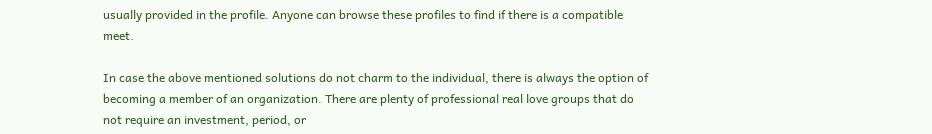usually provided in the profile. Anyone can browse these profiles to find if there is a compatible meet.

In case the above mentioned solutions do not charm to the individual, there is always the option of becoming a member of an organization. There are plenty of professional real love groups that do not require an investment, period, or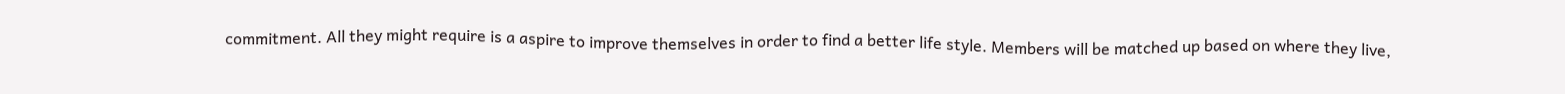commitment. All they might require is a aspire to improve themselves in order to find a better life style. Members will be matched up based on where they live,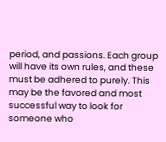period, and passions. Each group will have its own rules, and these must be adhered to purely. This may be the favored and most successful way to look for someone who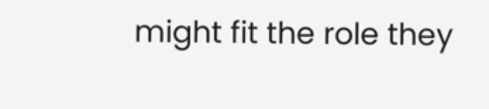might fit the role they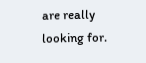are really looking for.